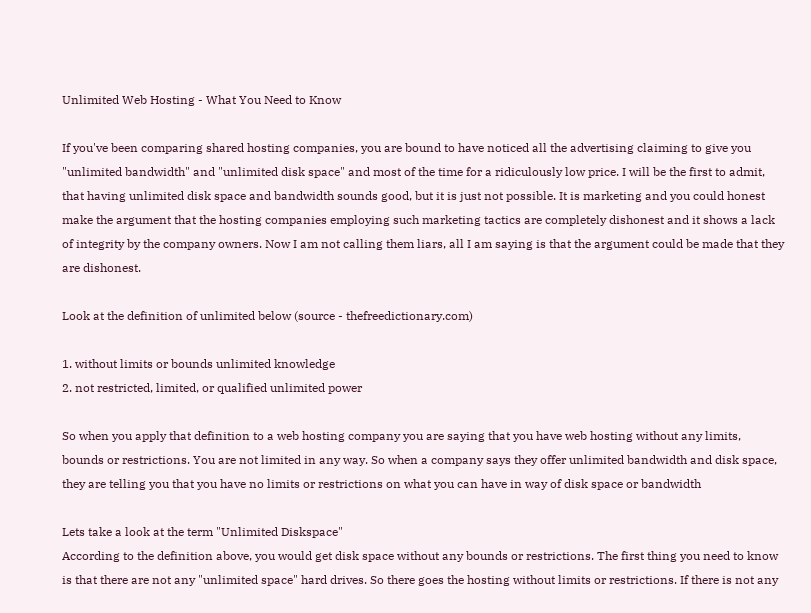Unlimited Web Hosting - What You Need to Know

If you've been comparing shared hosting companies, you are bound to have noticed all the advertising claiming to give you "unlimited bandwidth" and "unlimited disk space" and most of the time for a ridiculously low price. I will be the first to admit, that having unlimited disk space and bandwidth sounds good, but it is just not possible. It is marketing and you could honest make the argument that the hosting companies employing such marketing tactics are completely dishonest and it shows a lack of integrity by the company owners. Now I am not calling them liars, all I am saying is that the argument could be made that they are dishonest.

Look at the definition of unlimited below (source - thefreedictionary.com)

1. without limits or bounds unlimited knowledge
2. not restricted, limited, or qualified unlimited power

So when you apply that definition to a web hosting company you are saying that you have web hosting without any limits, bounds or restrictions. You are not limited in any way. So when a company says they offer unlimited bandwidth and disk space, they are telling you that you have no limits or restrictions on what you can have in way of disk space or bandwidth

Lets take a look at the term "Unlimited Diskspace"
According to the definition above, you would get disk space without any bounds or restrictions. The first thing you need to know is that there are not any "unlimited space" hard drives. So there goes the hosting without limits or restrictions. If there is not any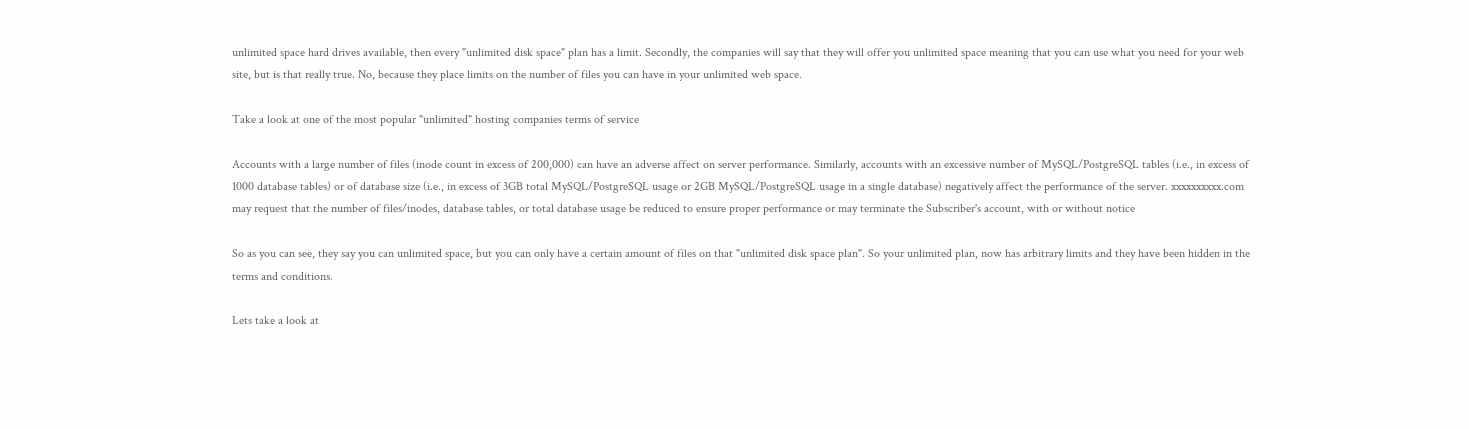unlimited space hard drives available, then every "unlimited disk space" plan has a limit. Secondly, the companies will say that they will offer you unlimited space meaning that you can use what you need for your web site, but is that really true. No, because they place limits on the number of files you can have in your unlimited web space.

Take a look at one of the most popular "unlimited" hosting companies terms of service

Accounts with a large number of files (inode count in excess of 200,000) can have an adverse affect on server performance. Similarly, accounts with an excessive number of MySQL/PostgreSQL tables (i.e., in excess of 1000 database tables) or of database size (i.e., in excess of 3GB total MySQL/PostgreSQL usage or 2GB MySQL/PostgreSQL usage in a single database) negatively affect the performance of the server. xxxxxxxxxx.com may request that the number of files/inodes, database tables, or total database usage be reduced to ensure proper performance or may terminate the Subscriber's account, with or without notice

So as you can see, they say you can unlimited space, but you can only have a certain amount of files on that "unlimited disk space plan". So your unlimited plan, now has arbitrary limits and they have been hidden in the terms and conditions.

Lets take a look at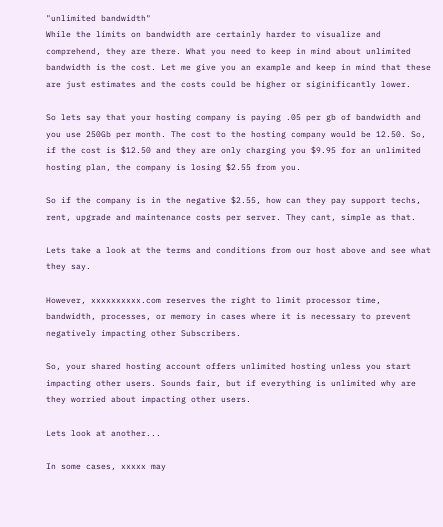"unlimited bandwidth"
While the limits on bandwidth are certainly harder to visualize and comprehend, they are there. What you need to keep in mind about unlimited bandwidth is the cost. Let me give you an example and keep in mind that these are just estimates and the costs could be higher or siginificantly lower.

So lets say that your hosting company is paying .05 per gb of bandwidth and you use 250Gb per month. The cost to the hosting company would be 12.50. So, if the cost is $12.50 and they are only charging you $9.95 for an unlimited hosting plan, the company is losing $2.55 from you.

So if the company is in the negative $2.55, how can they pay support techs, rent, upgrade and maintenance costs per server. They cant, simple as that.

Lets take a look at the terms and conditions from our host above and see what they say.

However, xxxxxxxxxx.com reserves the right to limit processor time, bandwidth, processes, or memory in cases where it is necessary to prevent negatively impacting other Subscribers.

So, your shared hosting account offers unlimited hosting unless you start impacting other users. Sounds fair, but if everything is unlimited why are they worried about impacting other users.

Lets look at another...

In some cases, xxxxx may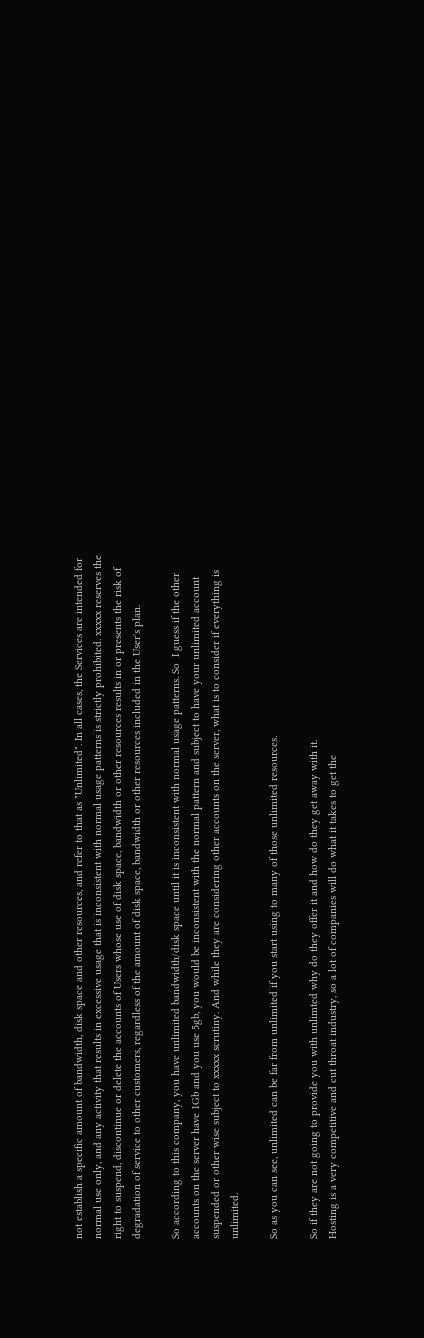not establish a specific amount of bandwidth, disk space and other resources, and refer to that as "Unlimited". In all cases, the Services are intended for normal use only, and any activity that results in excessive usage that is inconsistent with normal usage patterns is strictly prohibited. xxxxx reserves the right to suspend, discontinue or delete the accounts of Users whose use of disk space, bandwidth or other resources results in or presents the risk of degradation of service to other customers, regardless of the amount of disk space, bandwidth or other resources included in the User's plan.

So according to this company, you have unlimited bandwidth/disk space until it is inconsistent with normal usage patterns. So  I guess if the other accounts on the server have 1Gb and you use 5gb, you would be inconsistent with the normal pattern and subject to have your unlimited account suspended or other wise subject to xxxxx scrutiny. And while they are considering other accounts on the server, what is to consider if everything is unlimited.

So as you can see, unlimited can be far from unlimited if you start using to many of those unlimited resources.

So if they are not going to provide you with unlimted why do they offer it and how do they get away with it.
Hosting is a very competitive and cut throat industry, so a lot of companies will do what it takes to get the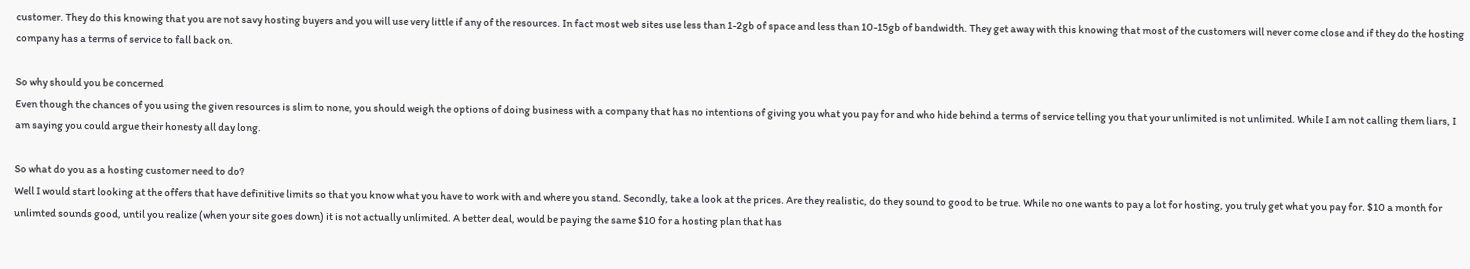customer. They do this knowing that you are not savy hosting buyers and you will use very little if any of the resources. In fact most web sites use less than 1-2gb of space and less than 10-15gb of bandwidth. They get away with this knowing that most of the customers will never come close and if they do the hosting company has a terms of service to fall back on.

So why should you be concerned
Even though the chances of you using the given resources is slim to none, you should weigh the options of doing business with a company that has no intentions of giving you what you pay for and who hide behind a terms of service telling you that your unlimited is not unlimited. While I am not calling them liars, I am saying you could argue their honesty all day long.

So what do you as a hosting customer need to do?
Well I would start looking at the offers that have definitive limits so that you know what you have to work with and where you stand. Secondly, take a look at the prices. Are they realistic, do they sound to good to be true. While no one wants to pay a lot for hosting, you truly get what you pay for. $10 a month for unlimted sounds good, until you realize (when your site goes down) it is not actually unlimited. A better deal, would be paying the same $10 for a hosting plan that has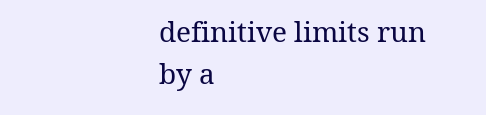definitive limits run by a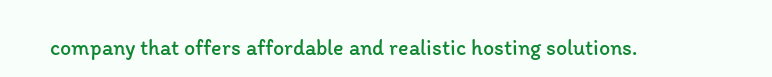company that offers affordable and realistic hosting solutions.